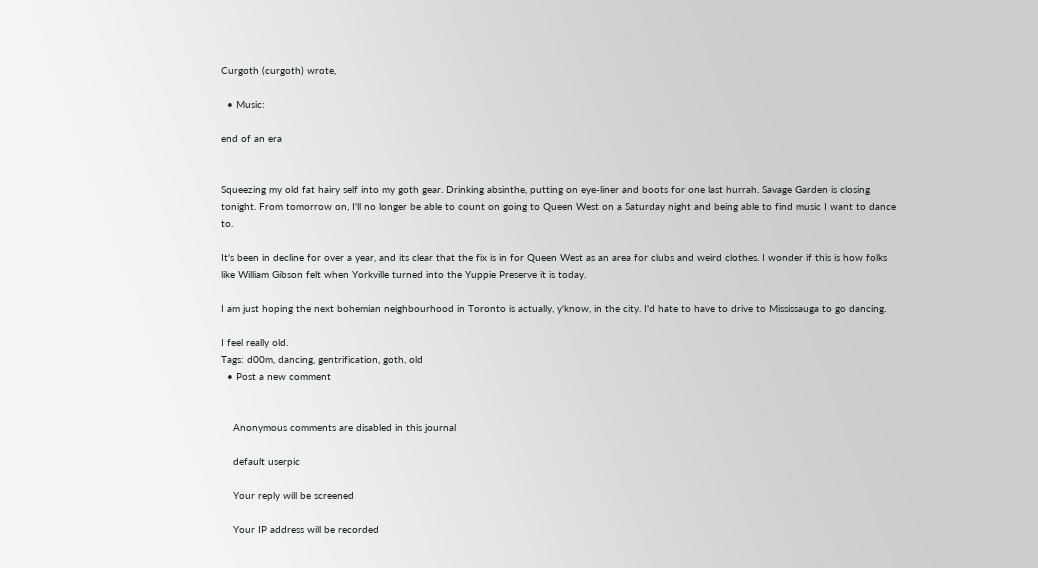Curgoth (curgoth) wrote,

  • Music:

end of an era


Squeezing my old fat hairy self into my goth gear. Drinking absinthe, putting on eye-liner and boots for one last hurrah. Savage Garden is closing tonight. From tomorrow on, I'll no longer be able to count on going to Queen West on a Saturday night and being able to find music I want to dance to.

It's been in decline for over a year, and its clear that the fix is in for Queen West as an area for clubs and weird clothes. I wonder if this is how folks like William Gibson felt when Yorkville turned into the Yuppie Preserve it is today.

I am just hoping the next bohemian neighbourhood in Toronto is actually, y'know, in the city. I'd hate to have to drive to Mississauga to go dancing.

I feel really old.
Tags: d00m, dancing, gentrification, goth, old
  • Post a new comment


    Anonymous comments are disabled in this journal

    default userpic

    Your reply will be screened

    Your IP address will be recorded